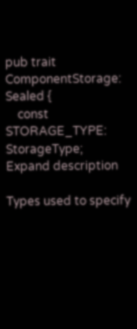pub trait ComponentStorage: Sealed {
    const STORAGE_TYPE: StorageType;
Expand description

Types used to specify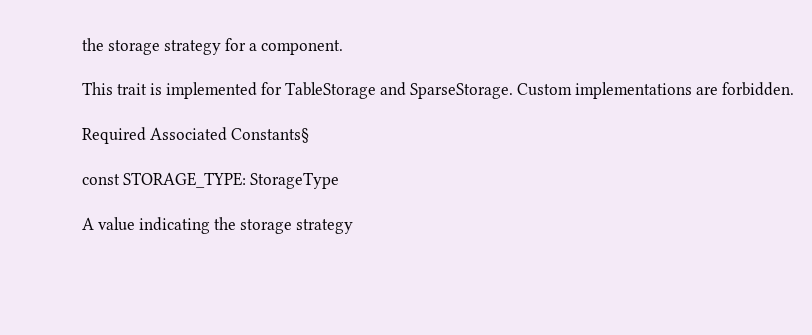the storage strategy for a component.

This trait is implemented for TableStorage and SparseStorage. Custom implementations are forbidden.

Required Associated Constants§

const STORAGE_TYPE: StorageType

A value indicating the storage strategy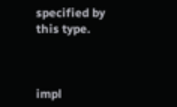specified by this type.



impl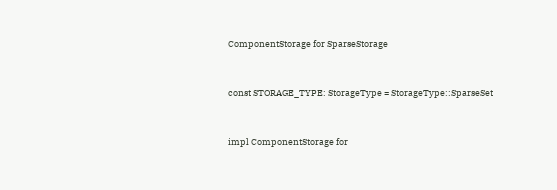ComponentStorage for SparseStorage


const STORAGE_TYPE: StorageType = StorageType::SparseSet


impl ComponentStorage for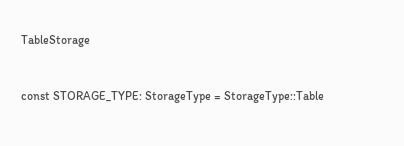TableStorage


const STORAGE_TYPE: StorageType = StorageType::Table